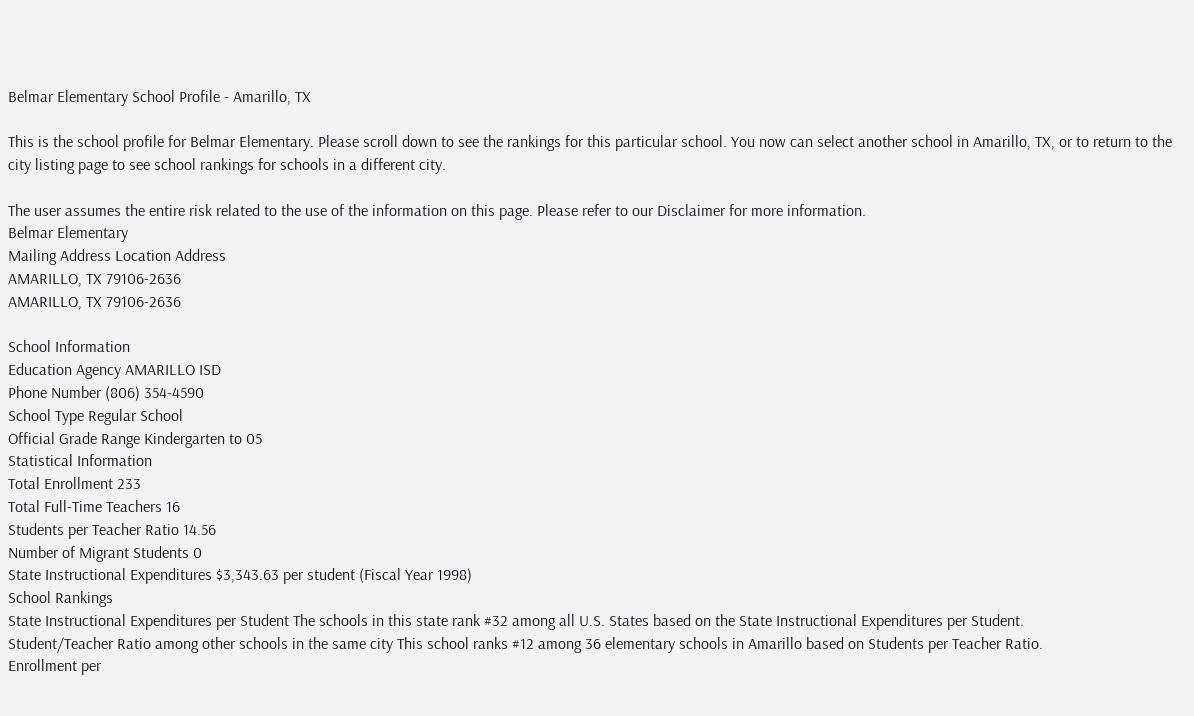Belmar Elementary School Profile - Amarillo, TX

This is the school profile for Belmar Elementary. Please scroll down to see the rankings for this particular school. You now can select another school in Amarillo, TX, or to return to the city listing page to see school rankings for schools in a different city.

The user assumes the entire risk related to the use of the information on this page. Please refer to our Disclaimer for more information.
Belmar Elementary
Mailing Address Location Address
AMARILLO, TX 79106-2636
AMARILLO, TX 79106-2636

School Information
Education Agency AMARILLO ISD
Phone Number (806) 354-4590
School Type Regular School
Official Grade Range Kindergarten to 05
Statistical Information
Total Enrollment 233
Total Full-Time Teachers 16
Students per Teacher Ratio 14.56
Number of Migrant Students 0
State Instructional Expenditures $3,343.63 per student (Fiscal Year 1998)
School Rankings
State Instructional Expenditures per Student The schools in this state rank #32 among all U.S. States based on the State Instructional Expenditures per Student.
Student/Teacher Ratio among other schools in the same city This school ranks #12 among 36 elementary schools in Amarillo based on Students per Teacher Ratio.
Enrollment per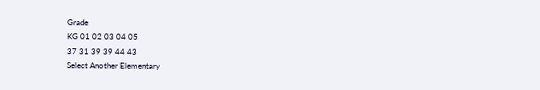Grade
KG 01 02 03 04 05
37 31 39 39 44 43
Select Another Elementary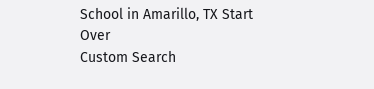School in Amarillo, TX Start Over
Custom Search